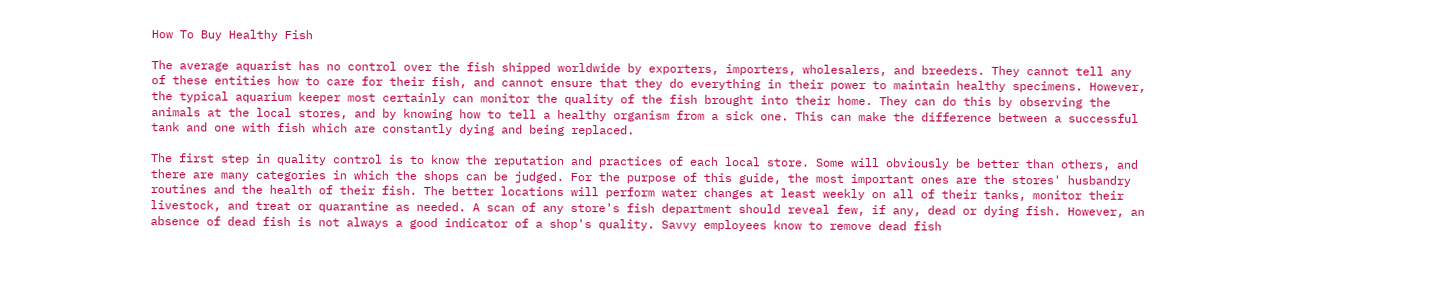How To Buy Healthy Fish

The average aquarist has no control over the fish shipped worldwide by exporters, importers, wholesalers, and breeders. They cannot tell any of these entities how to care for their fish, and cannot ensure that they do everything in their power to maintain healthy specimens. However, the typical aquarium keeper most certainly can monitor the quality of the fish brought into their home. They can do this by observing the animals at the local stores, and by knowing how to tell a healthy organism from a sick one. This can make the difference between a successful tank and one with fish which are constantly dying and being replaced.

The first step in quality control is to know the reputation and practices of each local store. Some will obviously be better than others, and there are many categories in which the shops can be judged. For the purpose of this guide, the most important ones are the stores' husbandry routines and the health of their fish. The better locations will perform water changes at least weekly on all of their tanks, monitor their livestock, and treat or quarantine as needed. A scan of any store's fish department should reveal few, if any, dead or dying fish. However, an absence of dead fish is not always a good indicator of a shop's quality. Savvy employees know to remove dead fish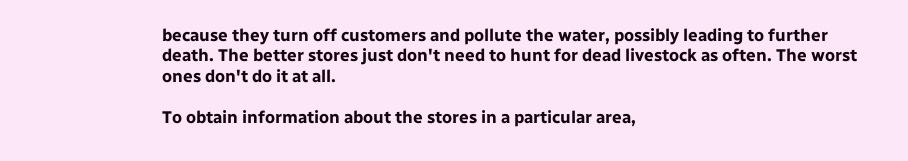because they turn off customers and pollute the water, possibly leading to further death. The better stores just don't need to hunt for dead livestock as often. The worst ones don't do it at all.

To obtain information about the stores in a particular area,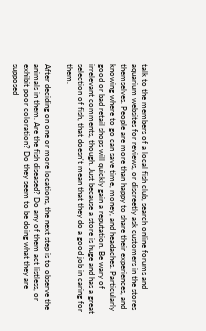talk to the members of a local fish club, search online forums and aquarium websites for reviews, or discreetly ask customers in the stores themselves. People are more than happy to share their experiences, and knowing where to go can save time, money, and headaches. Particularly good or bad retail shops will quickly gain a reputation. Be wary of irrelevant comments, though. Just because a store is huge and has a great selection of fish, that doesn't mean that they do a good job in caring for them.

After deciding on one or more locations, the next step is to observe the animals in them. Are the fish diseased? Do any of them act listless, or exhibit poor coloration? Do they seem to be doing what they are supposed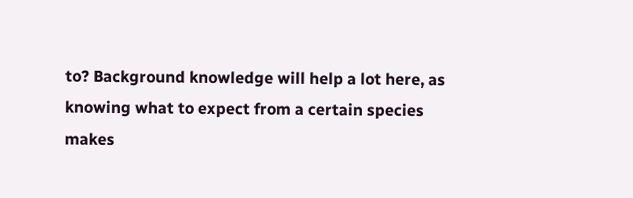to? Background knowledge will help a lot here, as knowing what to expect from a certain species makes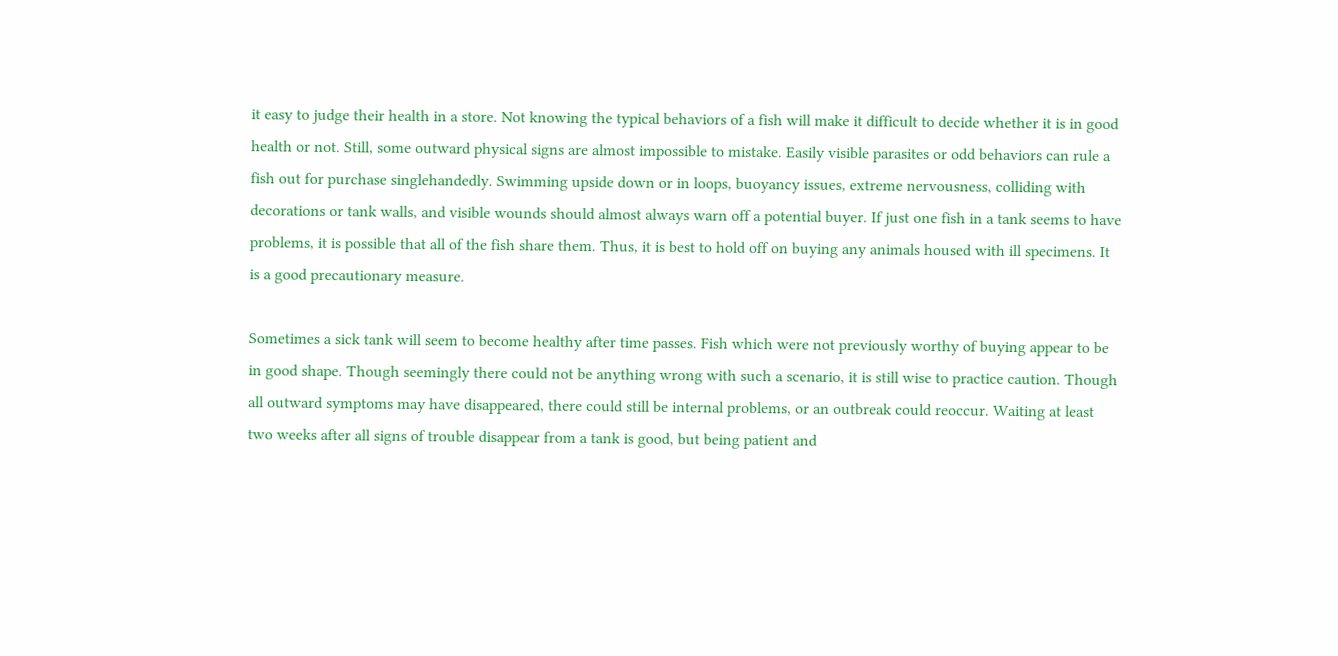it easy to judge their health in a store. Not knowing the typical behaviors of a fish will make it difficult to decide whether it is in good health or not. Still, some outward physical signs are almost impossible to mistake. Easily visible parasites or odd behaviors can rule a fish out for purchase singlehandedly. Swimming upside down or in loops, buoyancy issues, extreme nervousness, colliding with decorations or tank walls, and visible wounds should almost always warn off a potential buyer. If just one fish in a tank seems to have problems, it is possible that all of the fish share them. Thus, it is best to hold off on buying any animals housed with ill specimens. It is a good precautionary measure.

Sometimes a sick tank will seem to become healthy after time passes. Fish which were not previously worthy of buying appear to be in good shape. Though seemingly there could not be anything wrong with such a scenario, it is still wise to practice caution. Though all outward symptoms may have disappeared, there could still be internal problems, or an outbreak could reoccur. Waiting at least two weeks after all signs of trouble disappear from a tank is good, but being patient and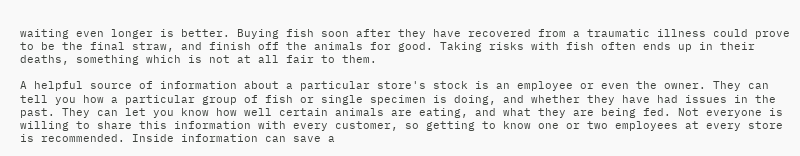waiting even longer is better. Buying fish soon after they have recovered from a traumatic illness could prove to be the final straw, and finish off the animals for good. Taking risks with fish often ends up in their deaths, something which is not at all fair to them.

A helpful source of information about a particular store's stock is an employee or even the owner. They can tell you how a particular group of fish or single specimen is doing, and whether they have had issues in the past. They can let you know how well certain animals are eating, and what they are being fed. Not everyone is willing to share this information with every customer, so getting to know one or two employees at every store is recommended. Inside information can save a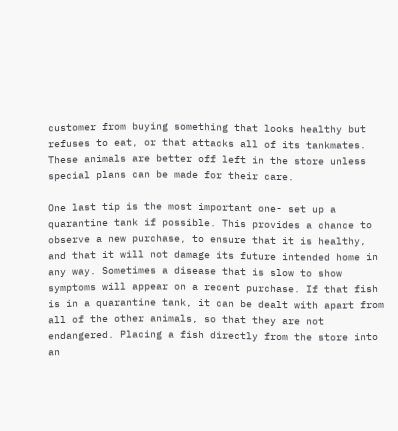customer from buying something that looks healthy but refuses to eat, or that attacks all of its tankmates. These animals are better off left in the store unless special plans can be made for their care.

One last tip is the most important one- set up a quarantine tank if possible. This provides a chance to observe a new purchase, to ensure that it is healthy, and that it will not damage its future intended home in any way. Sometimes a disease that is slow to show symptoms will appear on a recent purchase. If that fish is in a quarantine tank, it can be dealt with apart from all of the other animals, so that they are not endangered. Placing a fish directly from the store into an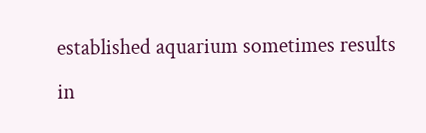established aquarium sometimes results in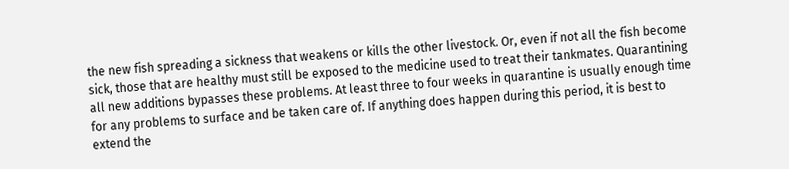the new fish spreading a sickness that weakens or kills the other livestock. Or, even if not all the fish become sick, those that are healthy must still be exposed to the medicine used to treat their tankmates. Quarantining all new additions bypasses these problems. At least three to four weeks in quarantine is usually enough time for any problems to surface and be taken care of. If anything does happen during this period, it is best to extend the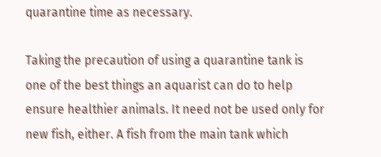quarantine time as necessary.

Taking the precaution of using a quarantine tank is one of the best things an aquarist can do to help ensure healthier animals. It need not be used only for new fish, either. A fish from the main tank which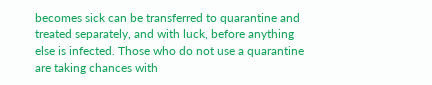becomes sick can be transferred to quarantine and treated separately, and with luck, before anything else is infected. Those who do not use a quarantine are taking chances with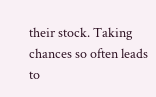their stock. Taking chances so often leads to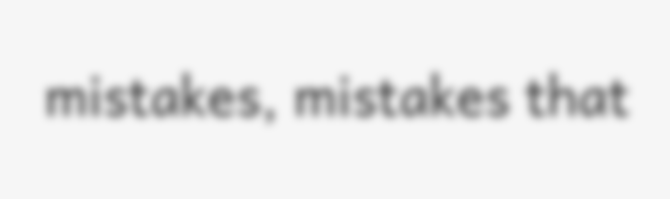mistakes, mistakes that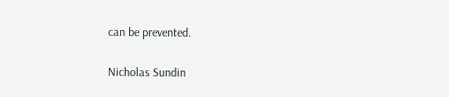can be prevented.

Nicholas Sundin